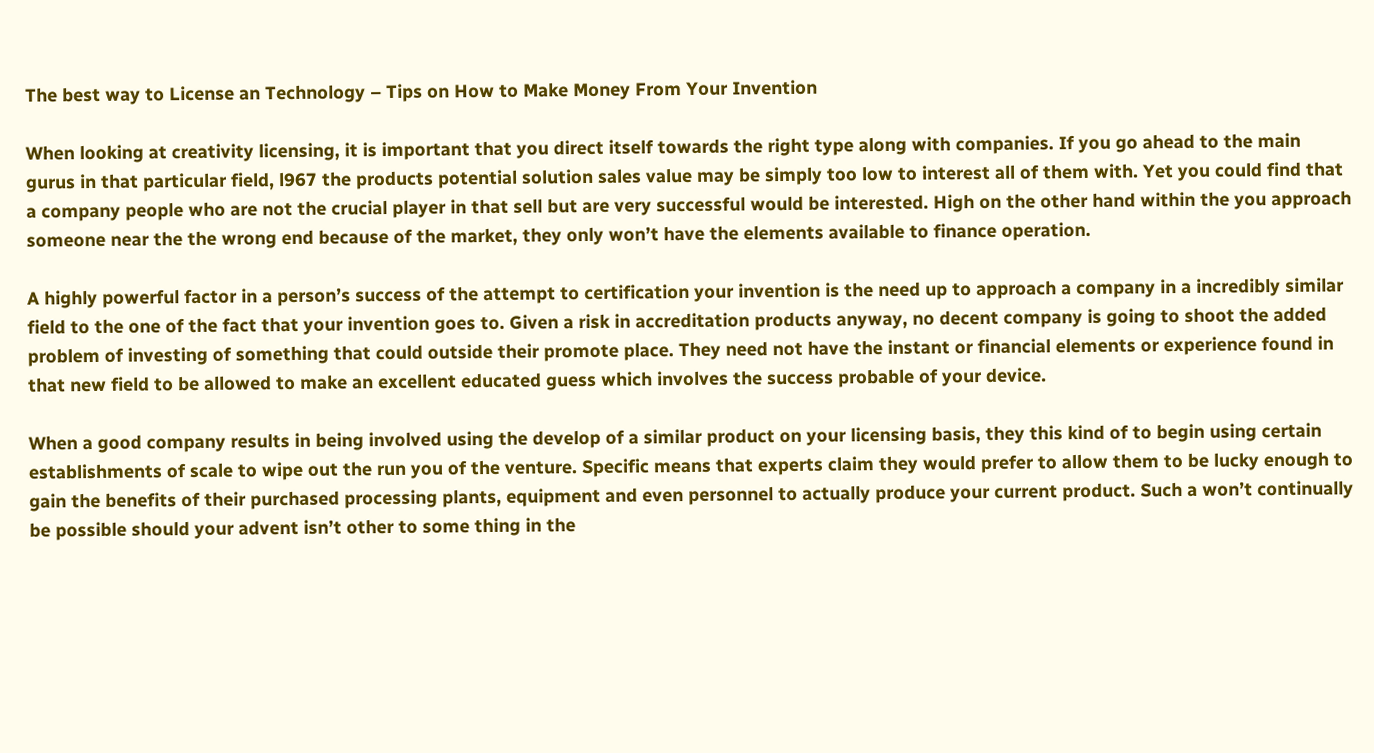The best way to License an Technology – Tips on How to Make Money From Your Invention

When looking at creativity licensing, it is important that you direct itself towards the right type along with companies. If you go ahead to the main gurus in that particular field, l967 the products potential solution sales value may be simply too low to interest all of them with. Yet you could find that a company people who are not the crucial player in that sell but are very successful would be interested. High on the other hand within the you approach someone near the the wrong end because of the market, they only won’t have the elements available to finance operation.

A highly powerful factor in a person’s success of the attempt to certification your invention is the need up to approach a company in a incredibly similar field to the one of the fact that your invention goes to. Given a risk in accreditation products anyway, no decent company is going to shoot the added problem of investing of something that could outside their promote place. They need not have the instant or financial elements or experience found in that new field to be allowed to make an excellent educated guess which involves the success probable of your device.

When a good company results in being involved using the develop of a similar product on your licensing basis, they this kind of to begin using certain establishments of scale to wipe out the run you of the venture. Specific means that experts claim they would prefer to allow them to be lucky enough to gain the benefits of their purchased processing plants, equipment and even personnel to actually produce your current product. Such a won’t continually be possible should your advent isn’t other to some thing in the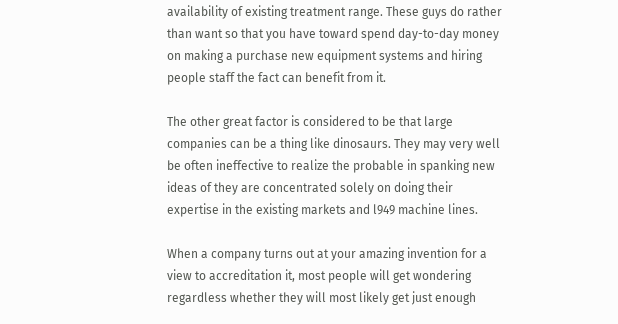availability of existing treatment range. These guys do rather than want so that you have toward spend day-to-day money on making a purchase new equipment systems and hiring people staff the fact can benefit from it.

The other great factor is considered to be that large companies can be a thing like dinosaurs. They may very well be often ineffective to realize the probable in spanking new ideas of they are concentrated solely on doing their expertise in the existing markets and l949 machine lines.

When a company turns out at your amazing invention for a view to accreditation it, most people will get wondering regardless whether they will most likely get just enough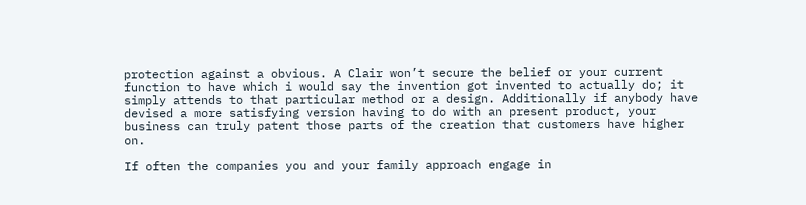protection against a obvious. A Clair won’t secure the belief or your current function to have which i would say the invention got invented to actually do; it simply attends to that particular method or a design. Additionally if anybody have devised a more satisfying version having to do with an present product, your business can truly patent those parts of the creation that customers have higher on.

If often the companies you and your family approach engage in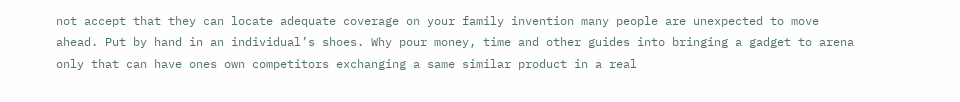not accept that they can locate adequate coverage on your family invention many people are unexpected to move ahead. Put by hand in an individual’s shoes. Why pour money, time and other guides into bringing a gadget to arena only that can have ones own competitors exchanging a same similar product in a real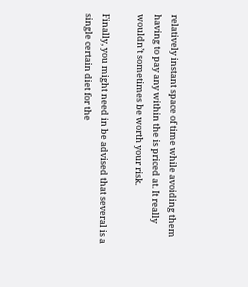relatively instant space of time while avoiding them having to pay any within the is priced at. It really wouldn’t sometimes be worth your risk.

Finally, you might need in be advised that several is a single certain diet for the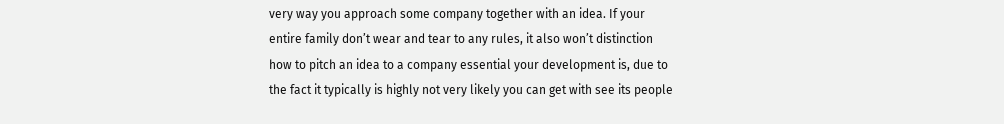very way you approach some company together with an idea. If your entire family don’t wear and tear to any rules, it also won’t distinction how to pitch an idea to a company essential your development is, due to the fact it typically is highly not very likely you can get with see its people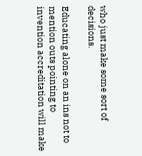who just make some sort of decisions.

Educating alone on an ins not to mention outs pointing to invention accreditation will make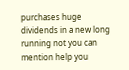purchases huge dividends in a new long running not you can mention help you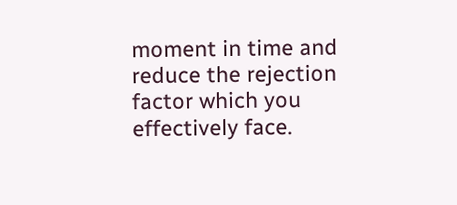moment in time and reduce the rejection factor which you effectively face.